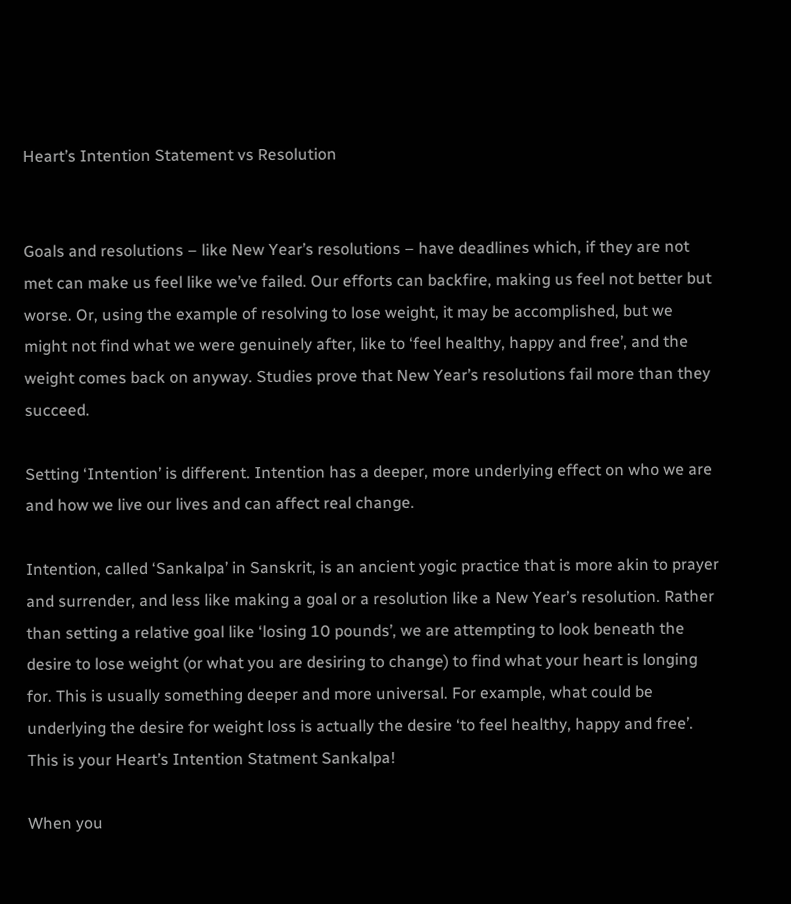Heart’s Intention Statement vs Resolution


Goals and resolutions – like New Year’s resolutions – have deadlines which, if they are not met can make us feel like we’ve failed. Our efforts can backfire, making us feel not better but worse. Or, using the example of resolving to lose weight, it may be accomplished, but we might not find what we were genuinely after, like to ‘feel healthy, happy and free’, and the weight comes back on anyway. Studies prove that New Year’s resolutions fail more than they succeed.

Setting ‘Intention’ is different. Intention has a deeper, more underlying effect on who we are and how we live our lives and can affect real change.

Intention, called ‘Sankalpa’ in Sanskrit, is an ancient yogic practice that is more akin to prayer and surrender, and less like making a goal or a resolution like a New Year’s resolution. Rather than setting a relative goal like ‘losing 10 pounds’, we are attempting to look beneath the desire to lose weight (or what you are desiring to change) to find what your heart is longing for. This is usually something deeper and more universal. For example, what could be underlying the desire for weight loss is actually the desire ‘to feel healthy, happy and free’. This is your Heart’s Intention Statment Sankalpa!

When you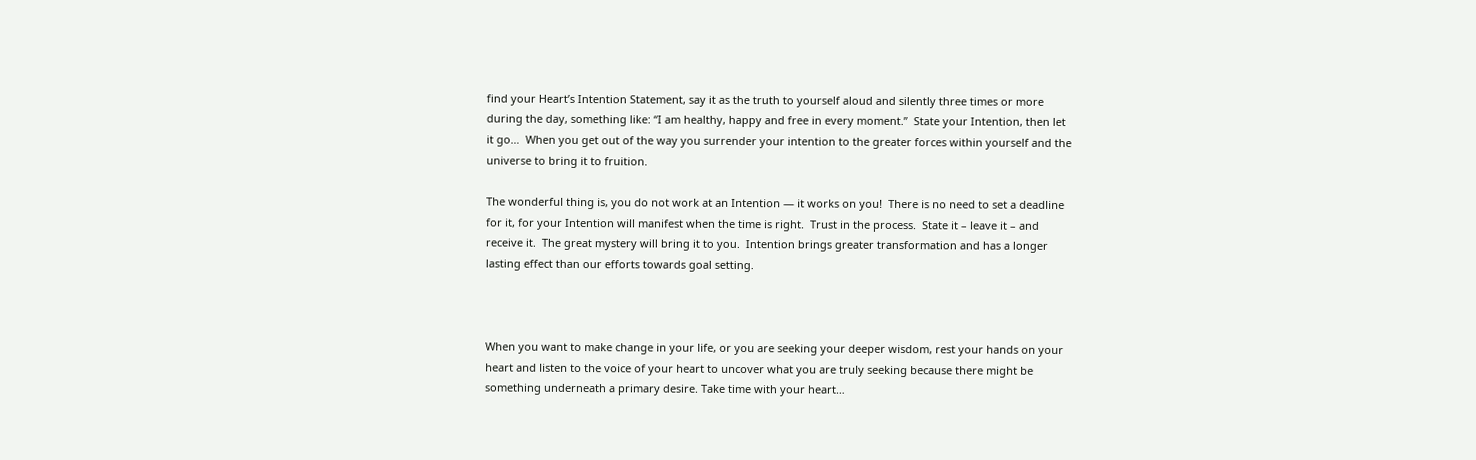find your Heart’s Intention Statement, say it as the truth to yourself aloud and silently three times or more during the day, something like: “I am healthy, happy and free in every moment.”  State your Intention, then let it go…  When you get out of the way you surrender your intention to the greater forces within yourself and the universe to bring it to fruition.

The wonderful thing is, you do not work at an Intention — it works on you!  There is no need to set a deadline for it, for your Intention will manifest when the time is right.  Trust in the process.  State it – leave it – and receive it.  The great mystery will bring it to you.  Intention brings greater transformation and has a longer lasting effect than our efforts towards goal setting.



When you want to make change in your life, or you are seeking your deeper wisdom, rest your hands on your heart and listen to the voice of your heart to uncover what you are truly seeking because there might be something underneath a primary desire. Take time with your heart…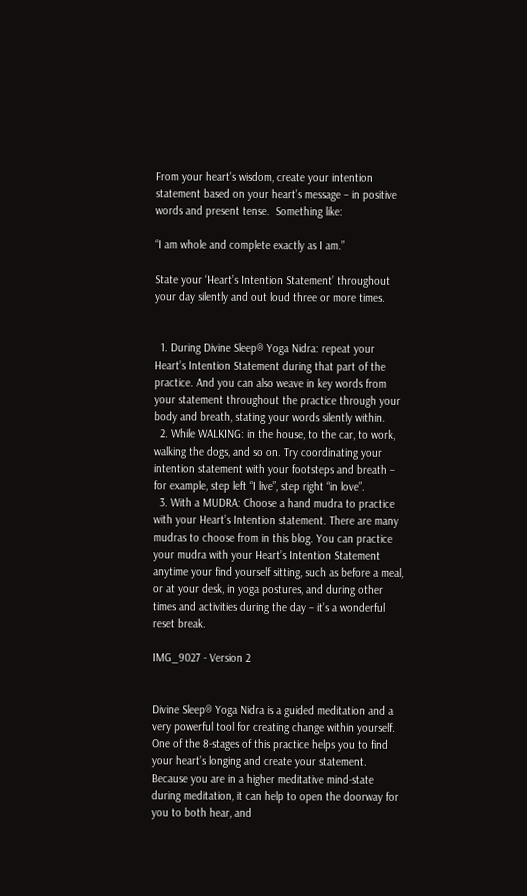From your heart’s wisdom, create your intention statement based on your heart’s message – in positive words and present tense.  Something like:

“I am whole and complete exactly as I am.”

State your ‘Heart’s Intention Statement’ throughout your day silently and out loud three or more times.


  1. During Divine Sleep® Yoga Nidra: repeat your Heart’s Intention Statement during that part of the practice. And you can also weave in key words from your statement throughout the practice through your body and breath, stating your words silently within.
  2. While WALKING: in the house, to the car, to work, walking the dogs, and so on. Try coordinating your intention statement with your footsteps and breath – for example, step left “I live”, step right “in love”.
  3. With a MUDRA: Choose a hand mudra to practice with your Heart’s Intention statement. There are many mudras to choose from in this blog. You can practice your mudra with your Heart’s Intention Statement anytime your find yourself sitting, such as before a meal, or at your desk, in yoga postures, and during other times and activities during the day – it’s a wonderful reset break.

IMG_9027 - Version 2


Divine Sleep® Yoga Nidra is a guided meditation and a very powerful tool for creating change within yourself. One of the 8-stages of this practice helps you to find your heart’s longing and create your statement. Because you are in a higher meditative mind-state during meditation, it can help to open the doorway for you to both hear, and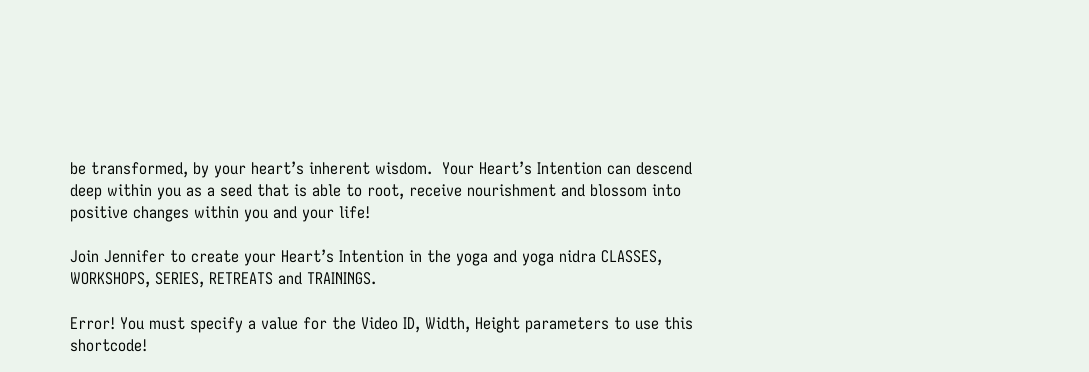be transformed, by your heart’s inherent wisdom.  Your Heart’s Intention can descend deep within you as a seed that is able to root, receive nourishment and blossom into positive changes within you and your life!

Join Jennifer to create your Heart’s Intention in the yoga and yoga nidra CLASSES, WORKSHOPS, SERIES, RETREATS and TRAININGS.

Error! You must specify a value for the Video ID, Width, Height parameters to use this shortcode!